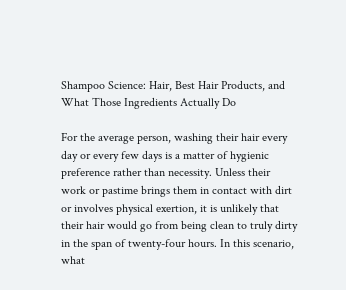Shampoo Science: Hair, Best Hair Products, and What Those Ingredients Actually Do

For the average person, washing their hair every day or every few days is a matter of hygienic preference rather than necessity. Unless their work or pastime brings them in contact with dirt or involves physical exertion, it is unlikely that their hair would go from being clean to truly dirty in the span of twenty-four hours. In this scenario, what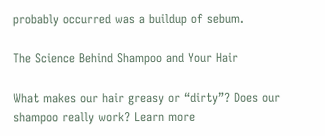probably occurred was a buildup of sebum.

The Science Behind Shampoo and Your Hair

What makes our hair greasy or “dirty”? Does our shampoo really work? Learn more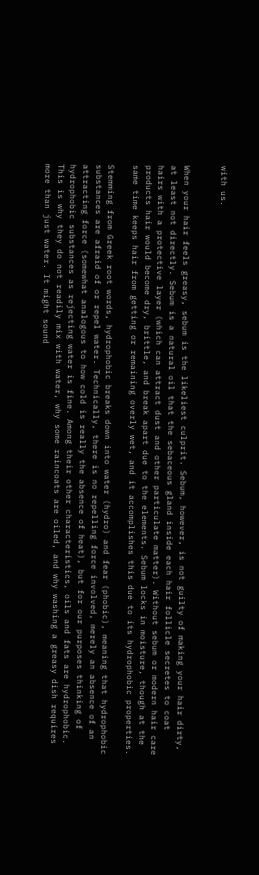with us.


When your hair feels greasy, sebum is the likeliest culprit. Sebum, however, is not guilty of making your hair dirty, at least not directly. Sebum is a natural oil that the sebaceous gland inside each hair follicle secretes to coat hairs with a protective layer (which can attract dust and other particulate matter). Without sebum or modern hair care products hair would become dry, brittle, and break apart due to the elements. Sebum locks in moisture, though at the same time keeps hair from getting or remaining overly wet, and it accomplishes this due to its hydrophobic properties.

Stemming from Greek root words, hydrophobic breaks down into water (hydro) and fear (phobic), meaning that hydrophobic substances are afraid of or repel water. Technically, there is no repelling force involved, merely an absence of an attracting force (somewhat analogous to how cold is really the absence of heat), but for our purposes thinking of hydrophobic substances as rejecting water is fine. Among their other characteristics, oils and fats are hydrophobic. This is why they do not readily mix with water, why some raincoats are oiled, and why washing a greasy dish requires more than just water. It might sound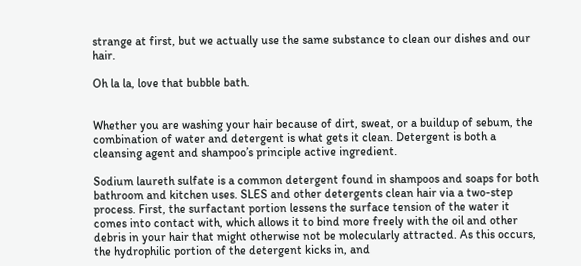strange at first, but we actually use the same substance to clean our dishes and our hair.

Oh la la, love that bubble bath.


Whether you are washing your hair because of dirt, sweat, or a buildup of sebum, the combination of water and detergent is what gets it clean. Detergent is both a cleansing agent and shampoo’s principle active ingredient.

Sodium laureth sulfate is a common detergent found in shampoos and soaps for both bathroom and kitchen uses. SLES and other detergents clean hair via a two-step process. First, the surfactant portion lessens the surface tension of the water it comes into contact with, which allows it to bind more freely with the oil and other debris in your hair that might otherwise not be molecularly attracted. As this occurs, the hydrophilic portion of the detergent kicks in, and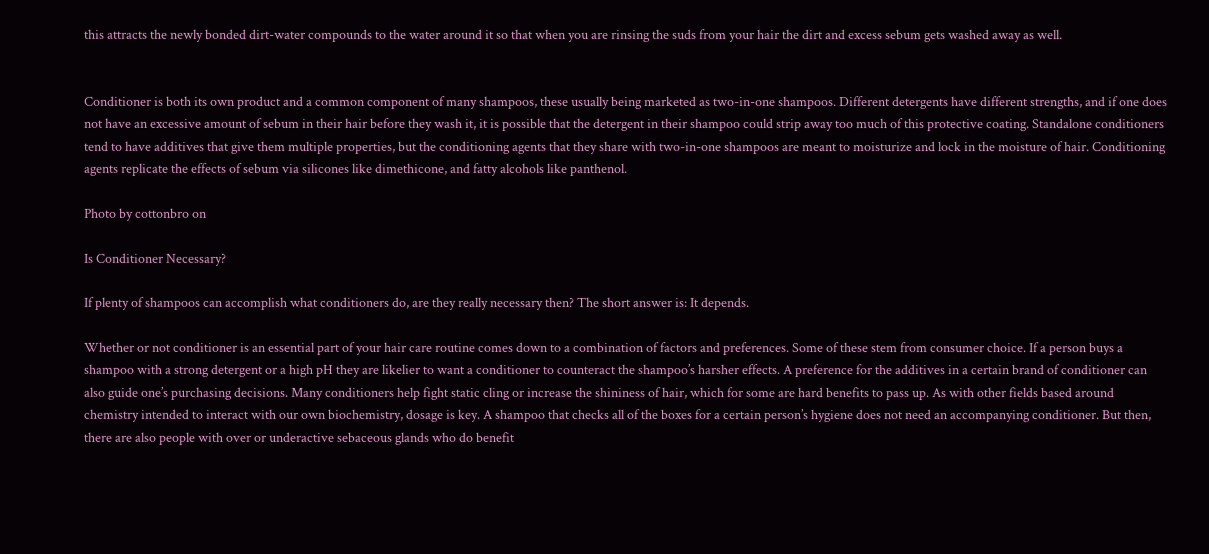this attracts the newly bonded dirt-water compounds to the water around it so that when you are rinsing the suds from your hair the dirt and excess sebum gets washed away as well.


Conditioner is both its own product and a common component of many shampoos, these usually being marketed as two-in-one shampoos. Different detergents have different strengths, and if one does not have an excessive amount of sebum in their hair before they wash it, it is possible that the detergent in their shampoo could strip away too much of this protective coating. Standalone conditioners tend to have additives that give them multiple properties, but the conditioning agents that they share with two-in-one shampoos are meant to moisturize and lock in the moisture of hair. Conditioning agents replicate the effects of sebum via silicones like dimethicone, and fatty alcohols like panthenol.

Photo by cottonbro on

Is Conditioner Necessary?

If plenty of shampoos can accomplish what conditioners do, are they really necessary then? The short answer is: It depends.

Whether or not conditioner is an essential part of your hair care routine comes down to a combination of factors and preferences. Some of these stem from consumer choice. If a person buys a shampoo with a strong detergent or a high pH they are likelier to want a conditioner to counteract the shampoo’s harsher effects. A preference for the additives in a certain brand of conditioner can also guide one’s purchasing decisions. Many conditioners help fight static cling or increase the shininess of hair, which for some are hard benefits to pass up. As with other fields based around chemistry intended to interact with our own biochemistry, dosage is key. A shampoo that checks all of the boxes for a certain person’s hygiene does not need an accompanying conditioner. But then, there are also people with over or underactive sebaceous glands who do benefit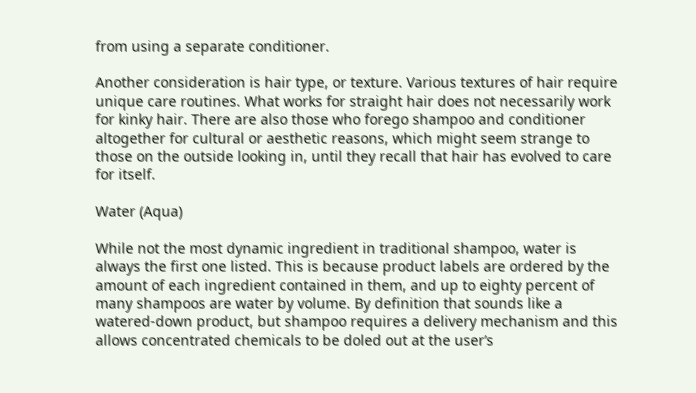from using a separate conditioner.

Another consideration is hair type, or texture. Various textures of hair require unique care routines. What works for straight hair does not necessarily work for kinky hair. There are also those who forego shampoo and conditioner altogether for cultural or aesthetic reasons, which might seem strange to those on the outside looking in, until they recall that hair has evolved to care for itself.

Water (Aqua)

While not the most dynamic ingredient in traditional shampoo, water is always the first one listed. This is because product labels are ordered by the amount of each ingredient contained in them, and up to eighty percent of many shampoos are water by volume. By definition that sounds like a watered-down product, but shampoo requires a delivery mechanism and this allows concentrated chemicals to be doled out at the user’s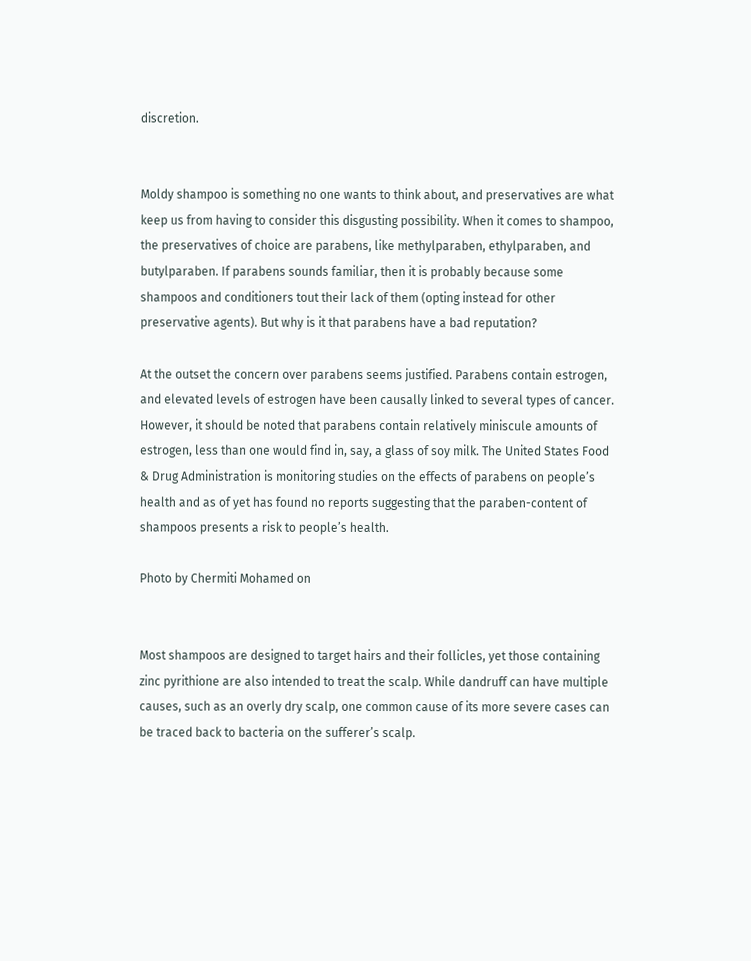discretion.


Moldy shampoo is something no one wants to think about, and preservatives are what keep us from having to consider this disgusting possibility. When it comes to shampoo, the preservatives of choice are parabens, like methylparaben, ethylparaben, and butylparaben. If parabens sounds familiar, then it is probably because some shampoos and conditioners tout their lack of them (opting instead for other preservative agents). But why is it that parabens have a bad reputation?

At the outset the concern over parabens seems justified. Parabens contain estrogen, and elevated levels of estrogen have been causally linked to several types of cancer. However, it should be noted that parabens contain relatively miniscule amounts of estrogen, less than one would find in, say, a glass of soy milk. The United States Food & Drug Administration is monitoring studies on the effects of parabens on people’s health and as of yet has found no reports suggesting that the paraben-content of shampoos presents a risk to people’s health.

Photo by Chermiti Mohamed on


Most shampoos are designed to target hairs and their follicles, yet those containing zinc pyrithione are also intended to treat the scalp. While dandruff can have multiple causes, such as an overly dry scalp, one common cause of its more severe cases can be traced back to bacteria on the sufferer’s scalp.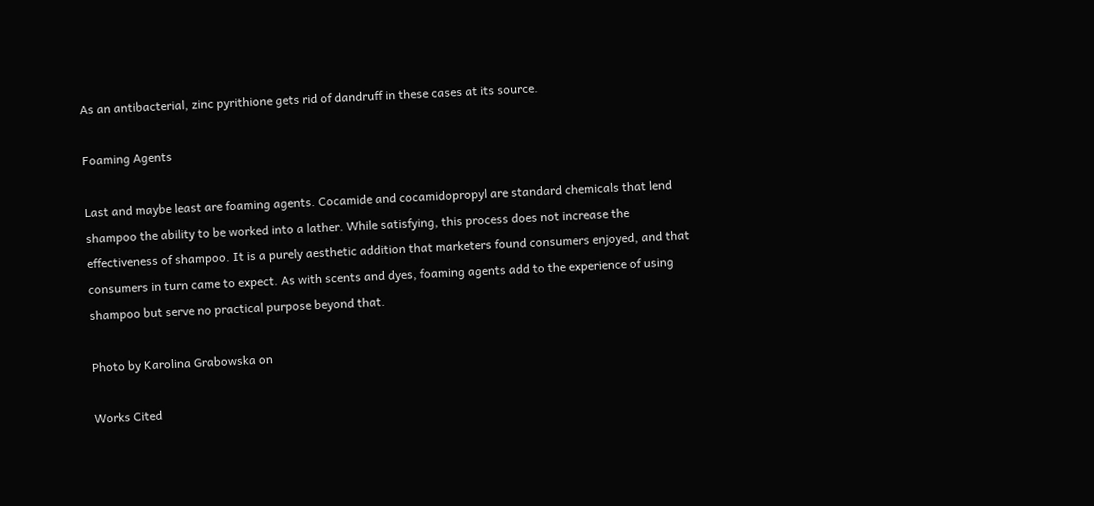As an antibacterial, zinc pyrithione gets rid of dandruff in these cases at its source.

Foaming Agents

Last and maybe least are foaming agents. Cocamide and cocamidopropyl are standard chemicals that lend shampoo the ability to be worked into a lather. While satisfying, this process does not increase the effectiveness of shampoo. It is a purely aesthetic addition that marketers found consumers enjoyed, and that consumers in turn came to expect. As with scents and dyes, foaming agents add to the experience of using shampoo but serve no practical purpose beyond that.

Photo by Karolina Grabowska on

Works Cited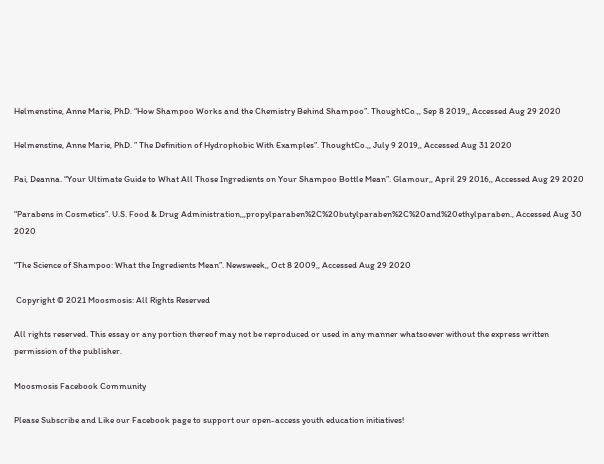Helmenstine, Anne Marie, PhD. “How Shampoo Works and the Chemistry Behind Shampoo”. ThoughtCo.,, Sep 8 2019,, Accessed Aug 29 2020

Helmenstine, Anne Marie, PhD. ” The Definition of Hydrophobic With Examples”. ThoughtCo.,, July 9 2019,, Accessed Aug 31 2020

Pai, Deanna. “Your Ultimate Guide to What All Those Ingredients on Your Shampoo Bottle Mean”. Glamour,, April 29 2016,, Accessed Aug 29 2020

“Parabens in Cosmetics”. U.S. Food & Drug Administration,,,propylparaben%2C%20butylparaben%2C%20and%20ethylparaben., Accessed Aug 30 2020

“The Science of Shampoo: What the Ingredients Mean”. Newsweek,, Oct 8 2009,, Accessed Aug 29 2020

 Copyright © 2021 Moosmosis: All Rights Reserved

All rights reserved. This essay or any portion thereof may not be reproduced or used in any manner whatsoever without the express written permission of the publisher.

Moosmosis Facebook Community

Please Subscribe and Like our Facebook page to support our open-access youth education initiatives!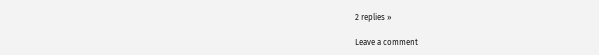2 replies »

Leave a comment